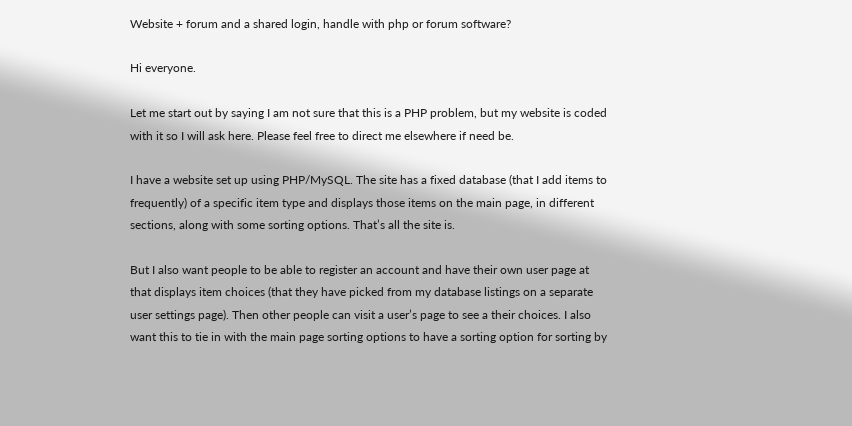Website + forum and a shared login, handle with php or forum software?

Hi everyone.

Let me start out by saying I am not sure that this is a PHP problem, but my website is coded with it so I will ask here. Please feel free to direct me elsewhere if need be.

I have a website set up using PHP/MySQL. The site has a fixed database (that I add items to frequently) of a specific item type and displays those items on the main page, in different sections, along with some sorting options. That’s all the site is.

But I also want people to be able to register an account and have their own user page at that displays item choices (that they have picked from my database listings on a separate user settings page). Then other people can visit a user’s page to see a their choices. I also want this to tie in with the main page sorting options to have a sorting option for sorting by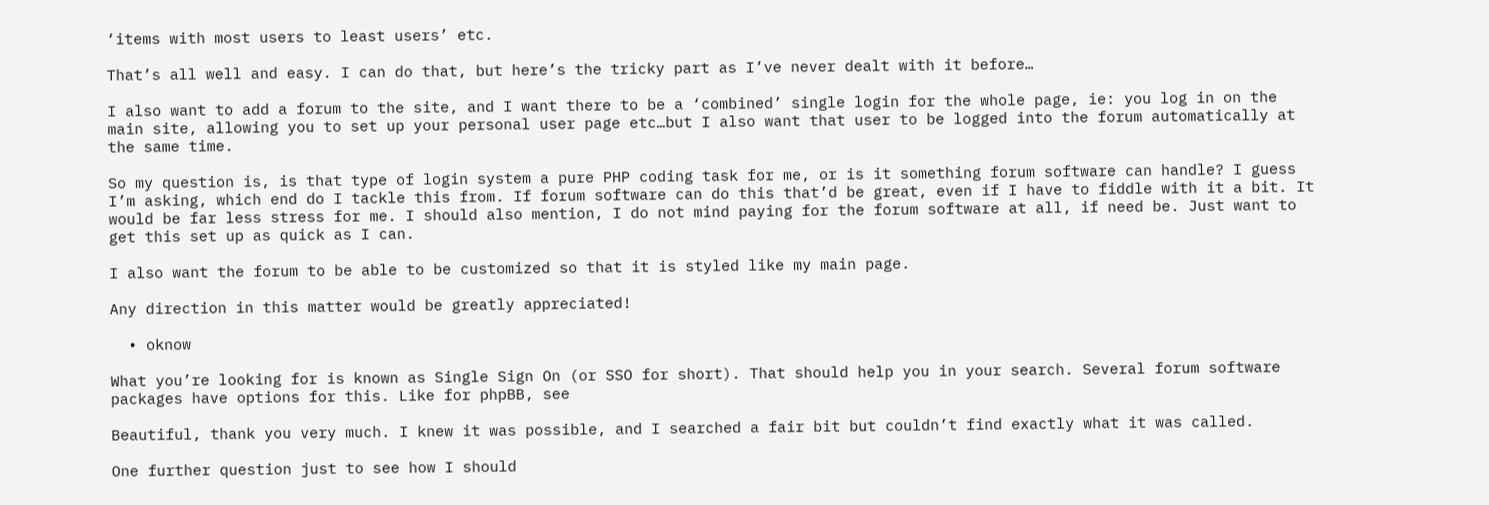‘items with most users to least users’ etc.

That’s all well and easy. I can do that, but here’s the tricky part as I’ve never dealt with it before…

I also want to add a forum to the site, and I want there to be a ‘combined’ single login for the whole page, ie: you log in on the main site, allowing you to set up your personal user page etc…but I also want that user to be logged into the forum automatically at the same time.

So my question is, is that type of login system a pure PHP coding task for me, or is it something forum software can handle? I guess I’m asking, which end do I tackle this from. If forum software can do this that’d be great, even if I have to fiddle with it a bit. It would be far less stress for me. I should also mention, I do not mind paying for the forum software at all, if need be. Just want to get this set up as quick as I can.

I also want the forum to be able to be customized so that it is styled like my main page.

Any direction in this matter would be greatly appreciated!

  • oknow

What you’re looking for is known as Single Sign On (or SSO for short). That should help you in your search. Several forum software packages have options for this. Like for phpBB, see

Beautiful, thank you very much. I knew it was possible, and I searched a fair bit but couldn’t find exactly what it was called.

One further question just to see how I should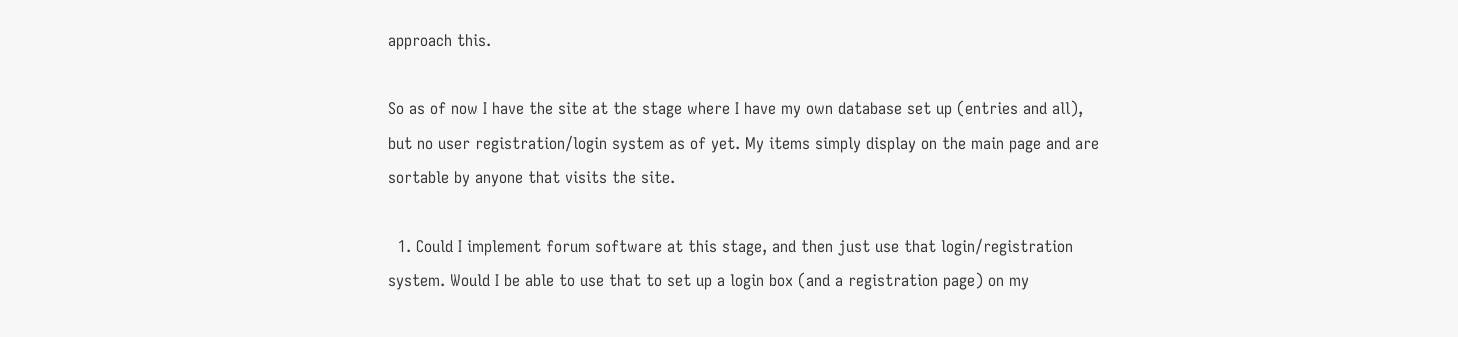approach this.

So as of now I have the site at the stage where I have my own database set up (entries and all), but no user registration/login system as of yet. My items simply display on the main page and are sortable by anyone that visits the site.

  1. Could I implement forum software at this stage, and then just use that login/registration system. Would I be able to use that to set up a login box (and a registration page) on my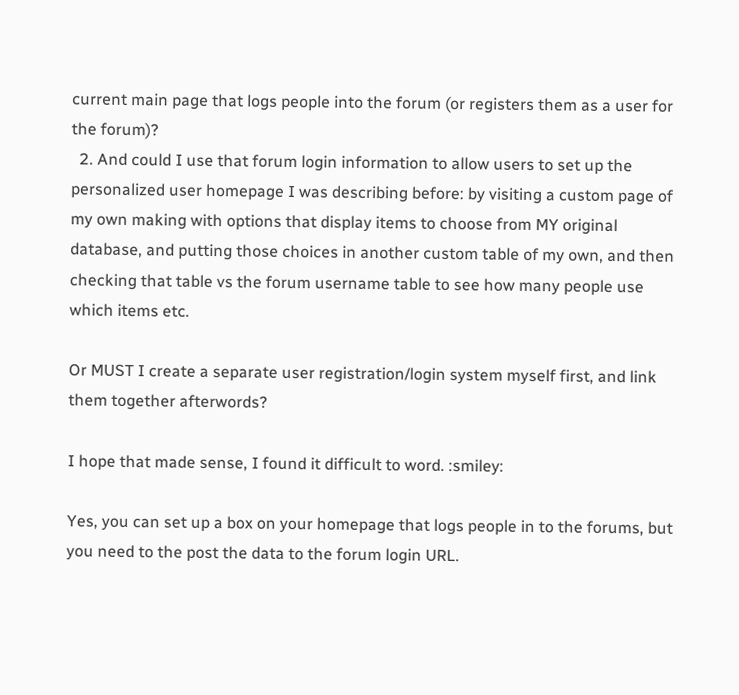current main page that logs people into the forum (or registers them as a user for the forum)?
  2. And could I use that forum login information to allow users to set up the personalized user homepage I was describing before: by visiting a custom page of my own making with options that display items to choose from MY original database, and putting those choices in another custom table of my own, and then checking that table vs the forum username table to see how many people use which items etc.

Or MUST I create a separate user registration/login system myself first, and link them together afterwords?

I hope that made sense, I found it difficult to word. :smiley:

Yes, you can set up a box on your homepage that logs people in to the forums, but you need to the post the data to the forum login URL.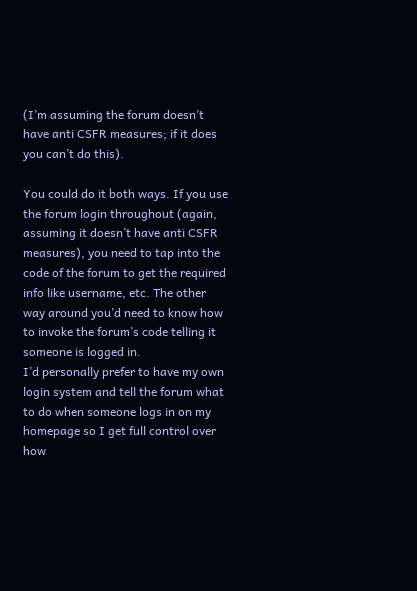(I’m assuming the forum doesn’t have anti CSFR measures; if it does you can’t do this).

You could do it both ways. If you use the forum login throughout (again, assuming it doesn’t have anti CSFR measures), you need to tap into the code of the forum to get the required info like username, etc. The other way around you’d need to know how to invoke the forum’s code telling it someone is logged in.
I’d personally prefer to have my own login system and tell the forum what to do when someone logs in on my homepage so I get full control over how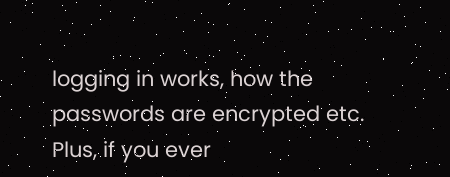logging in works, how the passwords are encrypted etc. Plus, if you ever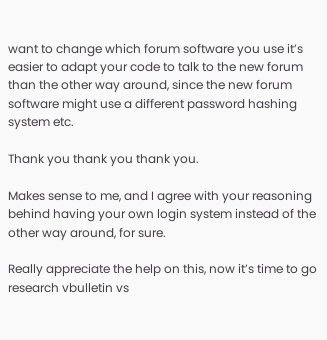want to change which forum software you use it’s easier to adapt your code to talk to the new forum than the other way around, since the new forum software might use a different password hashing system etc.

Thank you thank you thank you.

Makes sense to me, and I agree with your reasoning behind having your own login system instead of the other way around, for sure.

Really appreciate the help on this, now it’s time to go research vbulletin vs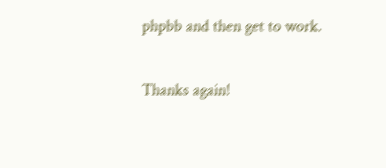phpbb and then get to work.

Thanks again!